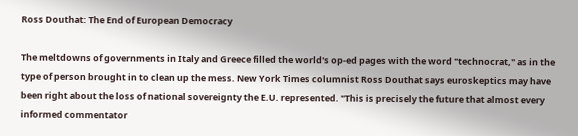Ross Douthat: The End of European Democracy

The meltdowns of governments in Italy and Greece filled the world's op-ed pages with the word "technocrat," as in the type of person brought in to clean up the mess. New York Times columnist Ross Douthat says euroskeptics may have been right about the loss of national sovereignty the E.U. represented. "This is precisely the future that almost every informed commentator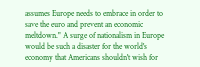assumes Europe needs to embrace in order to save the euro and prevent an economic meltdown." A surge of nationalism in Europe would be such a disaster for the world's economy that Americans shouldn't wish for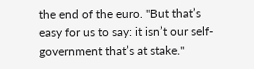the end of the euro. "But that’s easy for us to say: it isn’t our self-government that’s at stake."